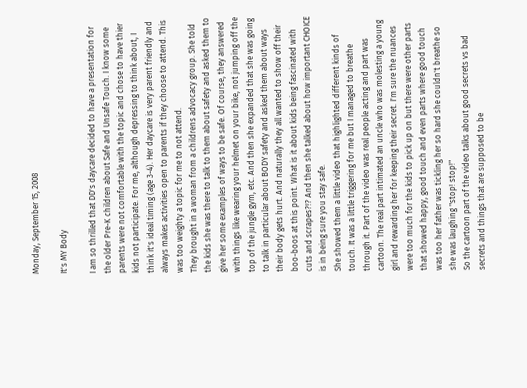Monday, September 15, 2008

It's MY Body

I am so thrilled that DD's daycare decided to have a presentation for the older Pre-K children about Safe and Unsafe Touch. I know some parents were not comfortable with the topic and chose to have thier kids not participate. For me, although depressing to think about, I think it's ideal timing (age 3-4). Her daycare is very parent friendly and always makes activities open to parents if they choose to attend. This was too weighty a topic for me to not attend.
They brought in a woman from a childrens advocacy group. She told the kids she was there to talk to them about safety and asked them to give her some examples of ways to be safe. Of course, they answered with things like wearing your helmet on your bike, not jumping off the top of the jungle gym, etc. And then she expanded that she was going to talk in particular about BODY safety and asked them about ways their body gets hurt. And naturally they all wanted to show off their boo-boos at this point. What is it about kids being fascinated with cuts and scrapes?!? And then she talked about how important CHOICE is in being sure you stay safe.
She showed them a little video that highlighted different kinds of touch. It was a little triggering for me but I managed to breathe through it. Part of the video was real people acting and part was cartoon. The real part intimated an uncle who was molesting a young girl and rewarding her for keeping their secret. I'm sure the nuances were too much for the kids to pick up on but there were other parts that showed happy, good touch and even parts where good touch was too her father was tickling her so hard she couldn't breathe so she was laughing "stop! stop!"
So the cartoon part of the video talks about good secrets vs bad secrets and things that are supposed to be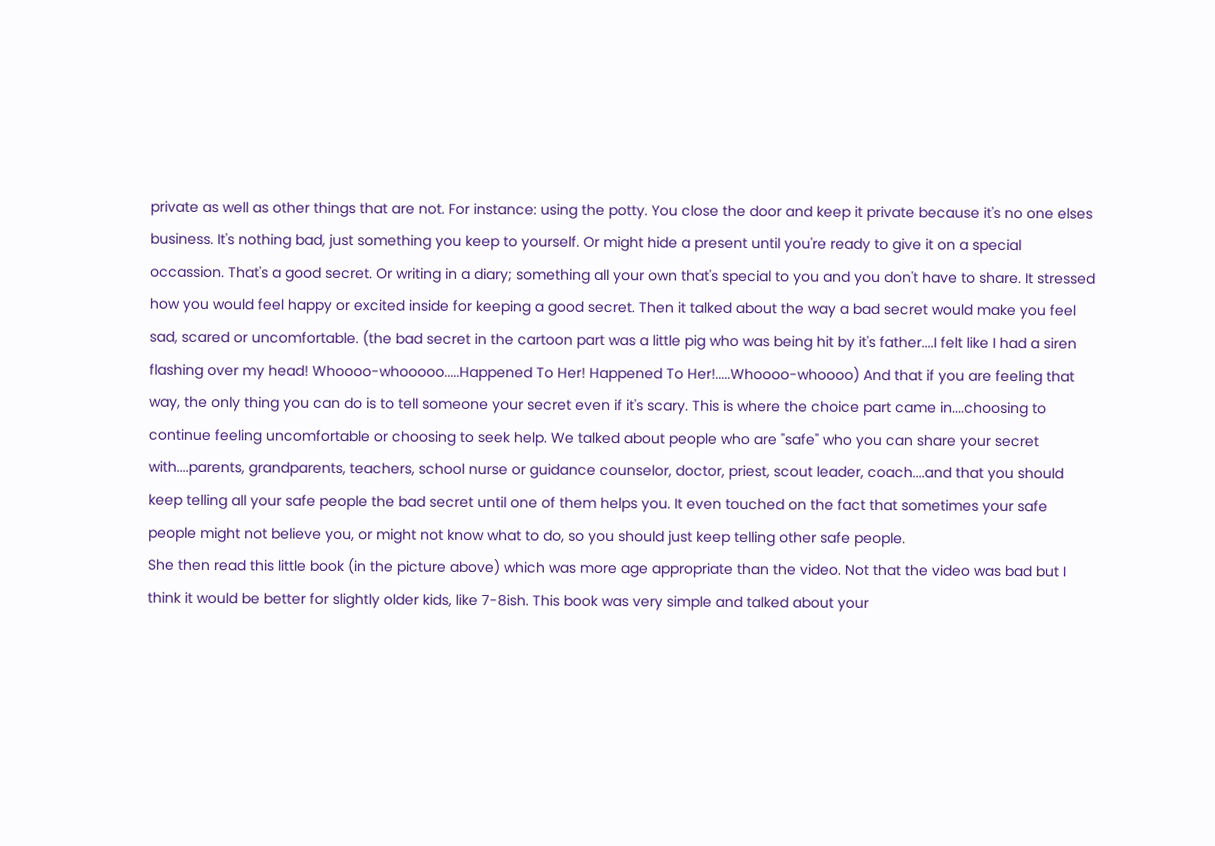private as well as other things that are not. For instance: using the potty. You close the door and keep it private because it's no one elses business. It's nothing bad, just something you keep to yourself. Or might hide a present until you're ready to give it on a special occassion. That's a good secret. Or writing in a diary; something all your own that's special to you and you don't have to share. It stressed how you would feel happy or excited inside for keeping a good secret. Then it talked about the way a bad secret would make you feel sad, scared or uncomfortable. (the bad secret in the cartoon part was a little pig who was being hit by it's father....I felt like I had a siren flashing over my head! Whoooo-whooooo.....Happened To Her! Happened To Her!.....Whoooo-whoooo) And that if you are feeling that way, the only thing you can do is to tell someone your secret even if it's scary. This is where the choice part came in....choosing to continue feeling uncomfortable or choosing to seek help. We talked about people who are "safe" who you can share your secret with....parents, grandparents, teachers, school nurse or guidance counselor, doctor, priest, scout leader, coach....and that you should keep telling all your safe people the bad secret until one of them helps you. It even touched on the fact that sometimes your safe people might not believe you, or might not know what to do, so you should just keep telling other safe people.
She then read this little book (in the picture above) which was more age appropriate than the video. Not that the video was bad but I think it would be better for slightly older kids, like 7-8ish. This book was very simple and talked about your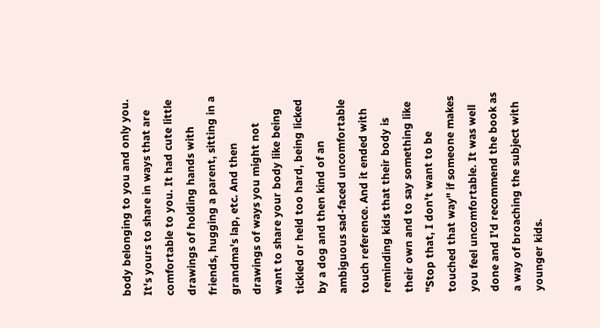body belonging to you and only you. It's yours to share in ways that are comfortable to you. It had cute little drawings of holding hands with friends, hugging a parent, sitting in a grandma's lap, etc. And then drawings of ways you might not want to share your body like being tickled or held too hard, being licked by a dog and then kind of an ambiguous sad-faced uncomfortable touch reference. And it ended with reminding kids that their body is their own and to say something like "Stop that, I don't want to be touched that way" if someone makes you feel uncomfortable. It was well done and I'd recommend the book as a way of broaching the subject with younger kids.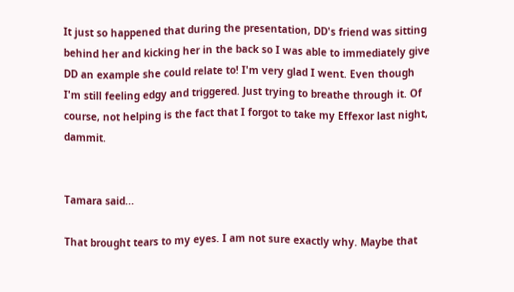It just so happened that during the presentation, DD's friend was sitting behind her and kicking her in the back so I was able to immediately give DD an example she could relate to! I'm very glad I went. Even though I'm still feeling edgy and triggered. Just trying to breathe through it. Of course, not helping is the fact that I forgot to take my Effexor last night, dammit.


Tamara said...

That brought tears to my eyes. I am not sure exactly why. Maybe that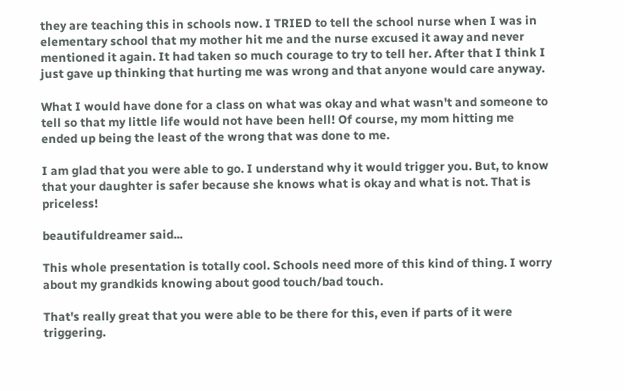they are teaching this in schools now. I TRIED to tell the school nurse when I was in elementary school that my mother hit me and the nurse excused it away and never mentioned it again. It had taken so much courage to try to tell her. After that I think I just gave up thinking that hurting me was wrong and that anyone would care anyway.

What I would have done for a class on what was okay and what wasn't and someone to tell so that my little life would not have been hell! Of course, my mom hitting me ended up being the least of the wrong that was done to me.

I am glad that you were able to go. I understand why it would trigger you. But, to know that your daughter is safer because she knows what is okay and what is not. That is priceless!

beautifuldreamer said...

This whole presentation is totally cool. Schools need more of this kind of thing. I worry about my grandkids knowing about good touch/bad touch.

That's really great that you were able to be there for this, even if parts of it were triggering.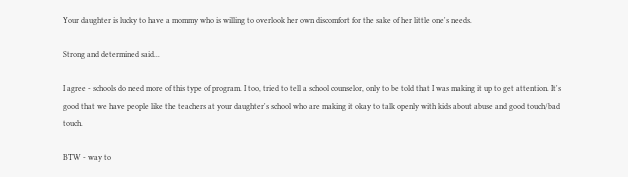Your daughter is lucky to have a mommy who is willing to overlook her own discomfort for the sake of her little one's needs.

Strong and determined said...

I agree - schools do need more of this type of program. I too, tried to tell a school counselor, only to be told that I was making it up to get attention. It's good that we have people like the teachers at your daughter's school who are making it okay to talk openly with kids about abuse and good touch/bad touch.

BTW - way to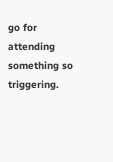go for attending something so triggering.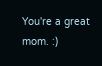You're a great mom. :)